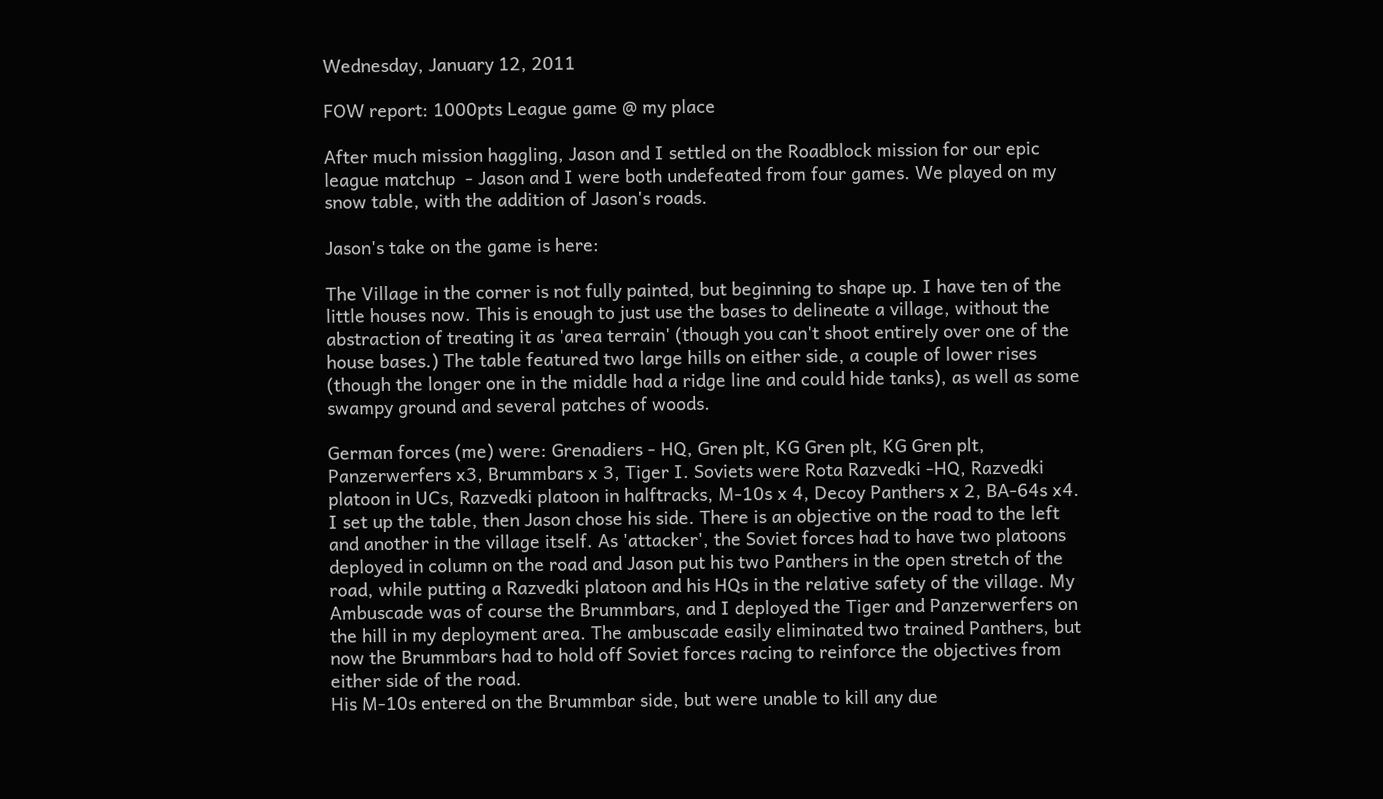Wednesday, January 12, 2011

FOW report: 1000pts League game @ my place

After much mission haggling, Jason and I settled on the Roadblock mission for our epic league matchup  - Jason and I were both undefeated from four games. We played on my snow table, with the addition of Jason's roads.

Jason's take on the game is here:

The Village in the corner is not fully painted, but beginning to shape up. I have ten of the little houses now. This is enough to just use the bases to delineate a village, without the abstraction of treating it as 'area terrain' (though you can't shoot entirely over one of the house bases.) The table featured two large hills on either side, a couple of lower rises (though the longer one in the middle had a ridge line and could hide tanks), as well as some swampy ground and several patches of woods.

German forces (me) were: Grenadiers - HQ, Gren plt, KG Gren plt, KG Gren plt, Panzerwerfers x3, Brummbars x 3, Tiger I. Soviets were Rota Razvedki -HQ, Razvedki platoon in UCs, Razvedki platoon in halftracks, M-10s x 4, Decoy Panthers x 2, BA-64s x4.
I set up the table, then Jason chose his side. There is an objective on the road to the left and another in the village itself. As 'attacker', the Soviet forces had to have two platoons deployed in column on the road and Jason put his two Panthers in the open stretch of the road, while putting a Razvedki platoon and his HQs in the relative safety of the village. My Ambuscade was of course the Brummbars, and I deployed the Tiger and Panzerwerfers on the hill in my deployment area. The ambuscade easily eliminated two trained Panthers, but now the Brummbars had to hold off Soviet forces racing to reinforce the objectives from either side of the road.
His M-10s entered on the Brummbar side, but were unable to kill any due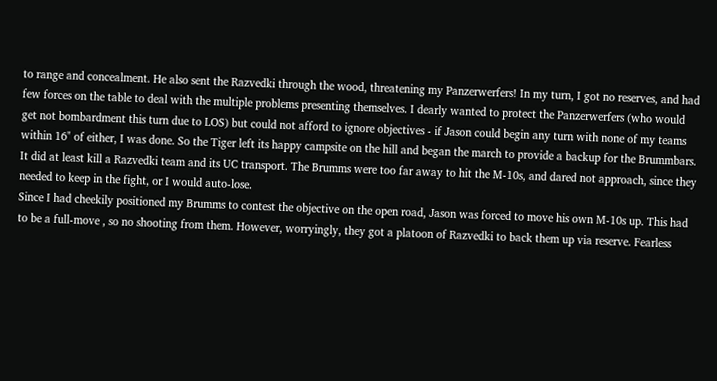to range and concealment. He also sent the Razvedki through the wood, threatening my Panzerwerfers! In my turn, I got no reserves, and had few forces on the table to deal with the multiple problems presenting themselves. I dearly wanted to protect the Panzerwerfers (who would get not bombardment this turn due to LOS) but could not afford to ignore objectives - if Jason could begin any turn with none of my teams within 16" of either, I was done. So the Tiger left its happy campsite on the hill and began the march to provide a backup for the Brummbars. It did at least kill a Razvedki team and its UC transport. The Brumms were too far away to hit the M-10s, and dared not approach, since they needed to keep in the fight, or I would auto-lose.
Since I had cheekily positioned my Brumms to contest the objective on the open road, Jason was forced to move his own M-10s up. This had to be a full-move , so no shooting from them. However, worryingly, they got a platoon of Razvedki to back them up via reserve. Fearless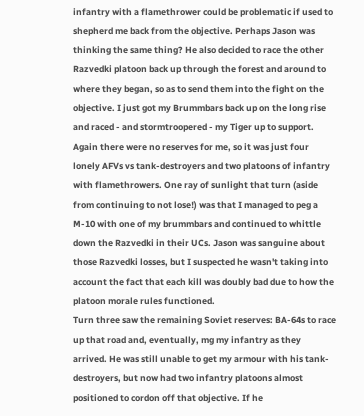infantry with a flamethrower could be problematic if used to shepherd me back from the objective. Perhaps Jason was thinking the same thing? He also decided to race the other Razvedki platoon back up through the forest and around to where they began, so as to send them into the fight on the objective. I just got my Brummbars back up on the long rise and raced - and stormtroopered - my Tiger up to support. Again there were no reserves for me, so it was just four lonely AFVs vs tank-destroyers and two platoons of infantry with flamethrowers. One ray of sunlight that turn (aside from continuing to not lose!) was that I managed to peg a M-10 with one of my brummbars and continued to whittle down the Razvedki in their UCs. Jason was sanguine about those Razvedki losses, but I suspected he wasn't taking into account the fact that each kill was doubly bad due to how the platoon morale rules functioned.
Turn three saw the remaining Soviet reserves: BA-64s to race up that road and, eventually, mg my infantry as they arrived. He was still unable to get my armour with his tank-destroyers, but now had two infantry platoons almost positioned to cordon off that objective. If he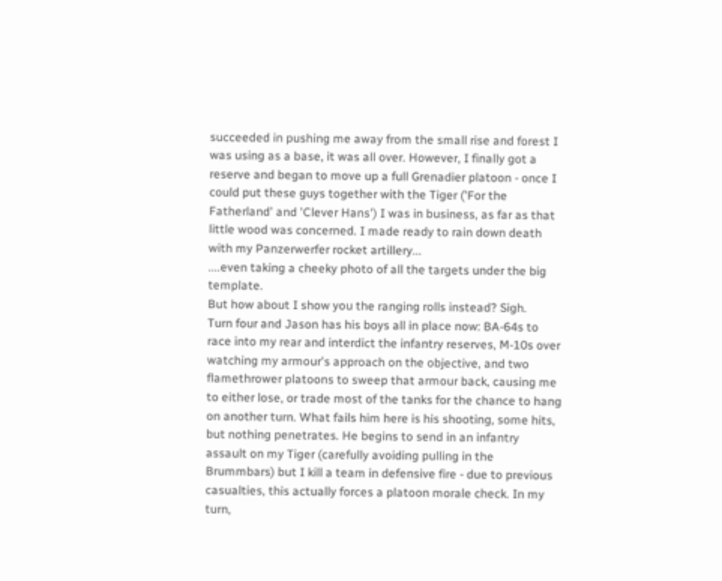succeeded in pushing me away from the small rise and forest I was using as a base, it was all over. However, I finally got a reserve and began to move up a full Grenadier platoon - once I could put these guys together with the Tiger ('For the Fatherland' and 'Clever Hans') I was in business, as far as that little wood was concerned. I made ready to rain down death with my Panzerwerfer rocket artillery...
....even taking a cheeky photo of all the targets under the big template.
But how about I show you the ranging rolls instead? Sigh.
Turn four and Jason has his boys all in place now: BA-64s to race into my rear and interdict the infantry reserves, M-10s over watching my armour's approach on the objective, and two flamethrower platoons to sweep that armour back, causing me to either lose, or trade most of the tanks for the chance to hang on another turn. What fails him here is his shooting, some hits, but nothing penetrates. He begins to send in an infantry assault on my Tiger (carefully avoiding pulling in the Brummbars) but I kill a team in defensive fire - due to previous casualties, this actually forces a platoon morale check. In my turn,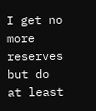I get no more reserves but do at least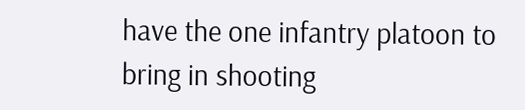have the one infantry platoon to bring in shooting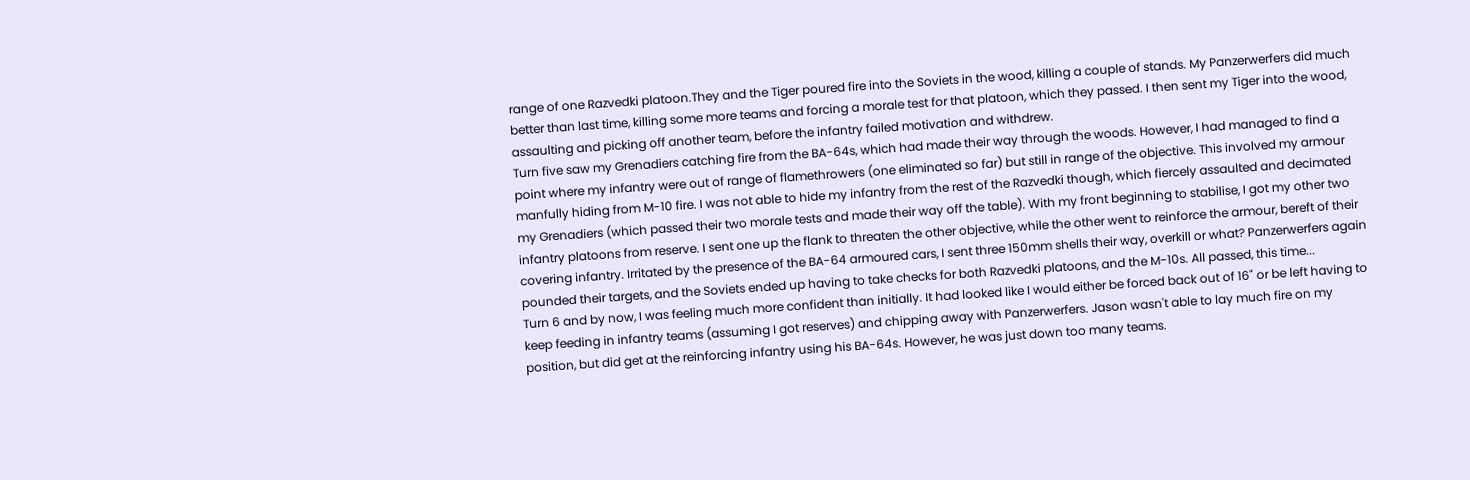range of one Razvedki platoon.They and the Tiger poured fire into the Soviets in the wood, killing a couple of stands. My Panzerwerfers did much better than last time, killing some more teams and forcing a morale test for that platoon, which they passed. I then sent my Tiger into the wood, assaulting and picking off another team, before the infantry failed motivation and withdrew.
Turn five saw my Grenadiers catching fire from the BA-64s, which had made their way through the woods. However, I had managed to find a point where my infantry were out of range of flamethrowers (one eliminated so far) but still in range of the objective. This involved my armour manfully hiding from M-10 fire. I was not able to hide my infantry from the rest of the Razvedki though, which fiercely assaulted and decimated my Grenadiers (which passed their two morale tests and made their way off the table). With my front beginning to stabilise, I got my other two infantry platoons from reserve. I sent one up the flank to threaten the other objective, while the other went to reinforce the armour, bereft of their covering infantry. Irritated by the presence of the BA-64 armoured cars, I sent three 150mm shells their way, overkill or what? Panzerwerfers again pounded their targets, and the Soviets ended up having to take checks for both Razvedki platoons, and the M-10s. All passed, this time...
Turn 6 and by now, I was feeling much more confident than initially. It had looked like I would either be forced back out of 16" or be left having to keep feeding in infantry teams (assuming I got reserves) and chipping away with Panzerwerfers. Jason wasn't able to lay much fire on my position, but did get at the reinforcing infantry using his BA-64s. However, he was just down too many teams.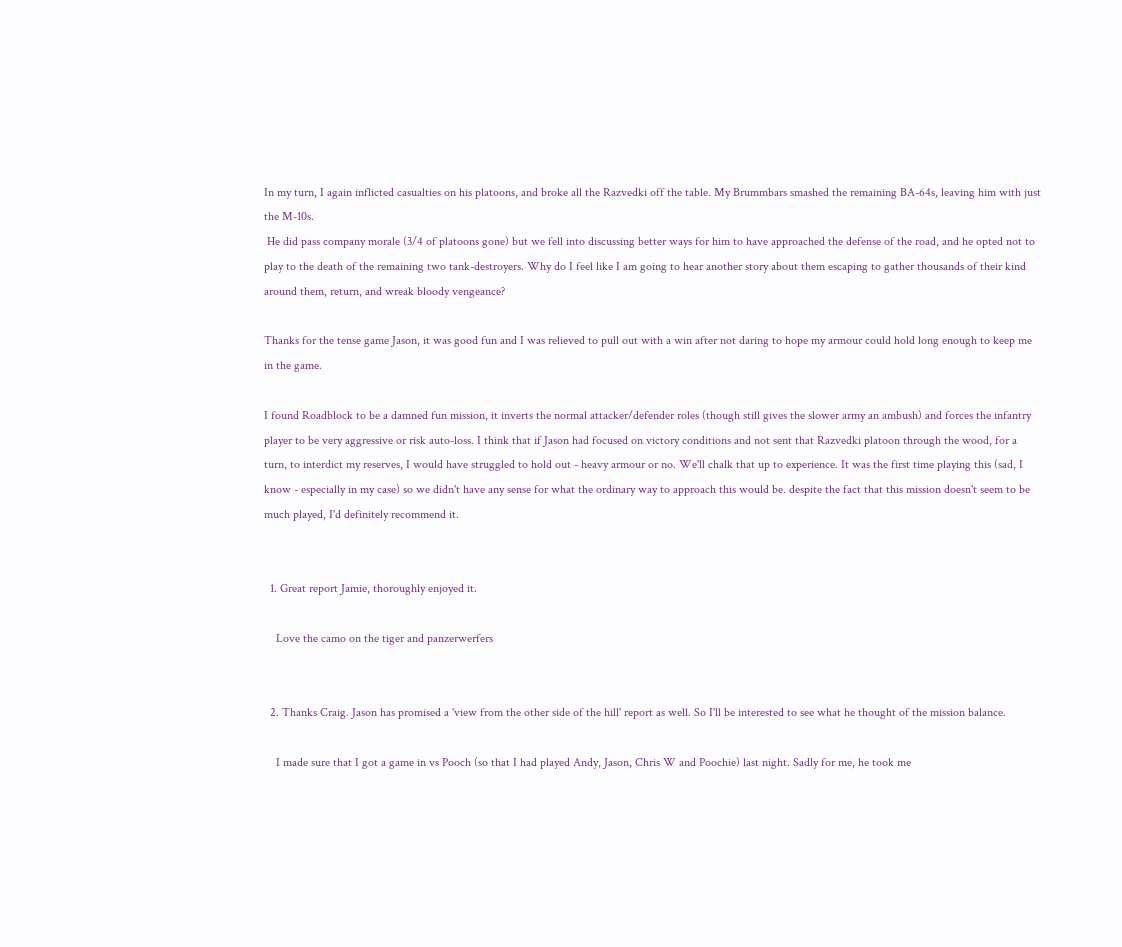In my turn, I again inflicted casualties on his platoons, and broke all the Razvedki off the table. My Brummbars smashed the remaining BA-64s, leaving him with just the M-10s.
 He did pass company morale (3/4 of platoons gone) but we fell into discussing better ways for him to have approached the defense of the road, and he opted not to play to the death of the remaining two tank-destroyers. Why do I feel like I am going to hear another story about them escaping to gather thousands of their kind around them, return, and wreak bloody vengeance?

Thanks for the tense game Jason, it was good fun and I was relieved to pull out with a win after not daring to hope my armour could hold long enough to keep me in the game.

I found Roadblock to be a damned fun mission, it inverts the normal attacker/defender roles (though still gives the slower army an ambush) and forces the infantry player to be very aggressive or risk auto-loss. I think that if Jason had focused on victory conditions and not sent that Razvedki platoon through the wood, for a turn, to interdict my reserves, I would have struggled to hold out - heavy armour or no. We'll chalk that up to experience. It was the first time playing this (sad, I know - especially in my case) so we didn't have any sense for what the ordinary way to approach this would be. despite the fact that this mission doesn't seem to be much played, I'd definitely recommend it.


  1. Great report Jamie, thoroughly enjoyed it.

    Love the camo on the tiger and panzerwerfers


  2. Thanks Craig. Jason has promised a 'view from the other side of the hill' report as well. So I'll be interested to see what he thought of the mission balance.

    I made sure that I got a game in vs Pooch (so that I had played Andy, Jason, Chris W and Poochie) last night. Sadly for me, he took me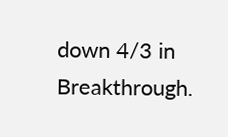down 4/3 in Breakthrough.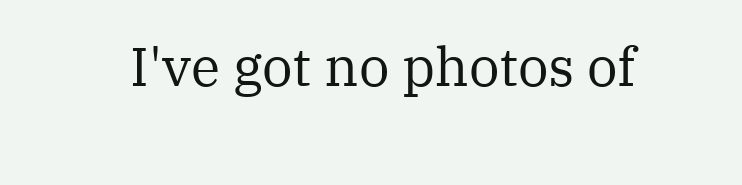I've got no photos of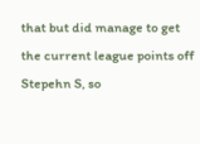that but did manage to get the current league points off Stepehn S, so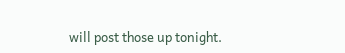will post those up tonight.